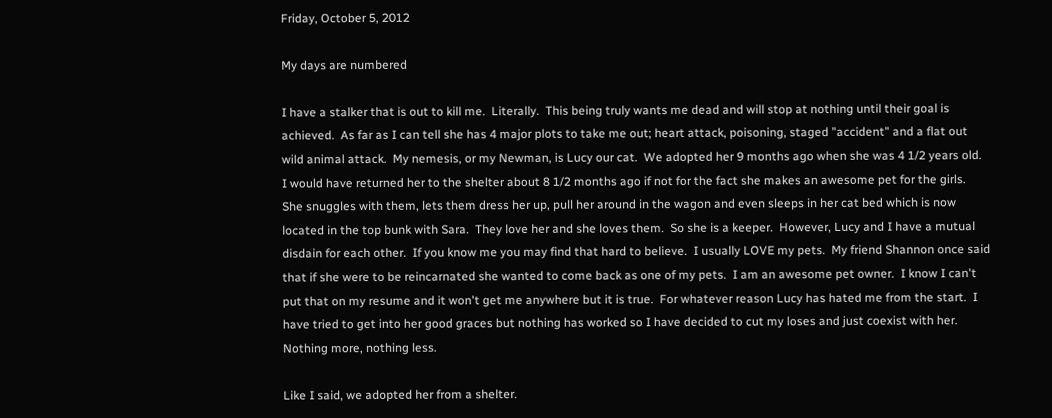Friday, October 5, 2012

My days are numbered

I have a stalker that is out to kill me.  Literally.  This being truly wants me dead and will stop at nothing until their goal is achieved.  As far as I can tell she has 4 major plots to take me out; heart attack, poisoning, staged "accident" and a flat out wild animal attack.  My nemesis, or my Newman, is Lucy our cat.  We adopted her 9 months ago when she was 4 1/2 years old.  I would have returned her to the shelter about 8 1/2 months ago if not for the fact she makes an awesome pet for the girls.  She snuggles with them, lets them dress her up, pull her around in the wagon and even sleeps in her cat bed which is now located in the top bunk with Sara.  They love her and she loves them.  So she is a keeper.  However, Lucy and I have a mutual disdain for each other.  If you know me you may find that hard to believe.  I usually LOVE my pets.  My friend Shannon once said that if she were to be reincarnated she wanted to come back as one of my pets.  I am an awesome pet owner.  I know I can't put that on my resume and it won't get me anywhere but it is true.  For whatever reason Lucy has hated me from the start.  I have tried to get into her good graces but nothing has worked so I have decided to cut my loses and just coexist with her.  Nothing more, nothing less.

Like I said, we adopted her from a shelter.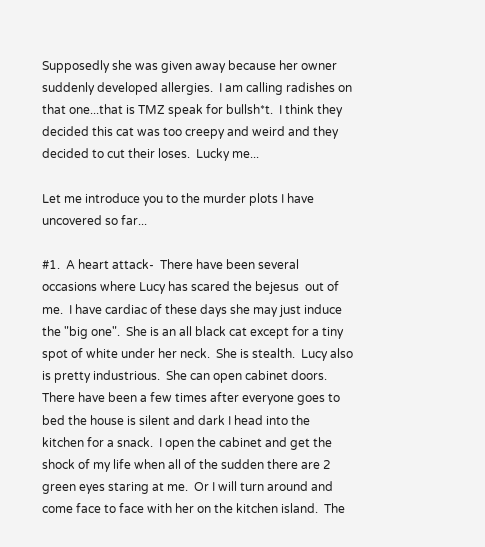Supposedly she was given away because her owner suddenly developed allergies.  I am calling radishes on that one...that is TMZ speak for bullsh*t.  I think they decided this cat was too creepy and weird and they decided to cut their loses.  Lucky me...

Let me introduce you to the murder plots I have uncovered so far...

#1.  A heart attack-  There have been several occasions where Lucy has scared the bejesus  out of me.  I have cardiac of these days she may just induce the "big one".  She is an all black cat except for a tiny spot of white under her neck.  She is stealth.  Lucy also is pretty industrious.  She can open cabinet doors.  There have been a few times after everyone goes to bed the house is silent and dark I head into the kitchen for a snack.  I open the cabinet and get the shock of my life when all of the sudden there are 2 green eyes staring at me.  Or I will turn around and come face to face with her on the kitchen island.  The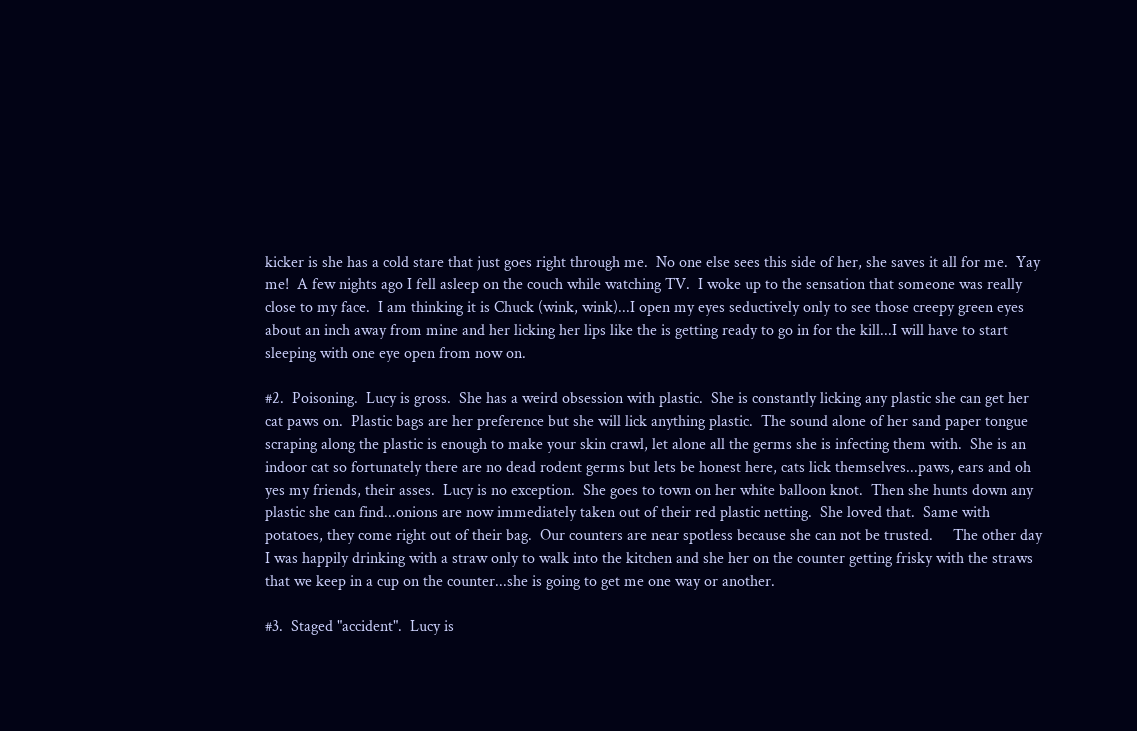kicker is she has a cold stare that just goes right through me.  No one else sees this side of her, she saves it all for me.  Yay me!  A few nights ago I fell asleep on the couch while watching TV.  I woke up to the sensation that someone was really close to my face.  I am thinking it is Chuck (wink, wink)...I open my eyes seductively only to see those creepy green eyes about an inch away from mine and her licking her lips like the is getting ready to go in for the kill...I will have to start sleeping with one eye open from now on.

#2.  Poisoning.  Lucy is gross.  She has a weird obsession with plastic.  She is constantly licking any plastic she can get her cat paws on.  Plastic bags are her preference but she will lick anything plastic.  The sound alone of her sand paper tongue scraping along the plastic is enough to make your skin crawl, let alone all the germs she is infecting them with.  She is an indoor cat so fortunately there are no dead rodent germs but lets be honest here, cats lick themselves...paws, ears and oh yes my friends, their asses.  Lucy is no exception.  She goes to town on her white balloon knot.  Then she hunts down any plastic she can find...onions are now immediately taken out of their red plastic netting.  She loved that.  Same with potatoes, they come right out of their bag.  Our counters are near spotless because she can not be trusted.     The other day I was happily drinking with a straw only to walk into the kitchen and she her on the counter getting frisky with the straws that we keep in a cup on the counter...she is going to get me one way or another.

#3.  Staged "accident".  Lucy is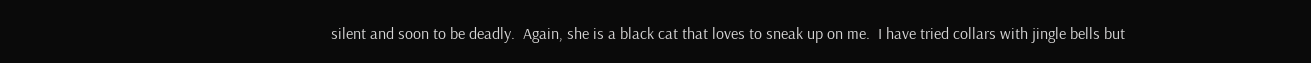silent and soon to be deadly.  Again, she is a black cat that loves to sneak up on me.  I have tried collars with jingle bells but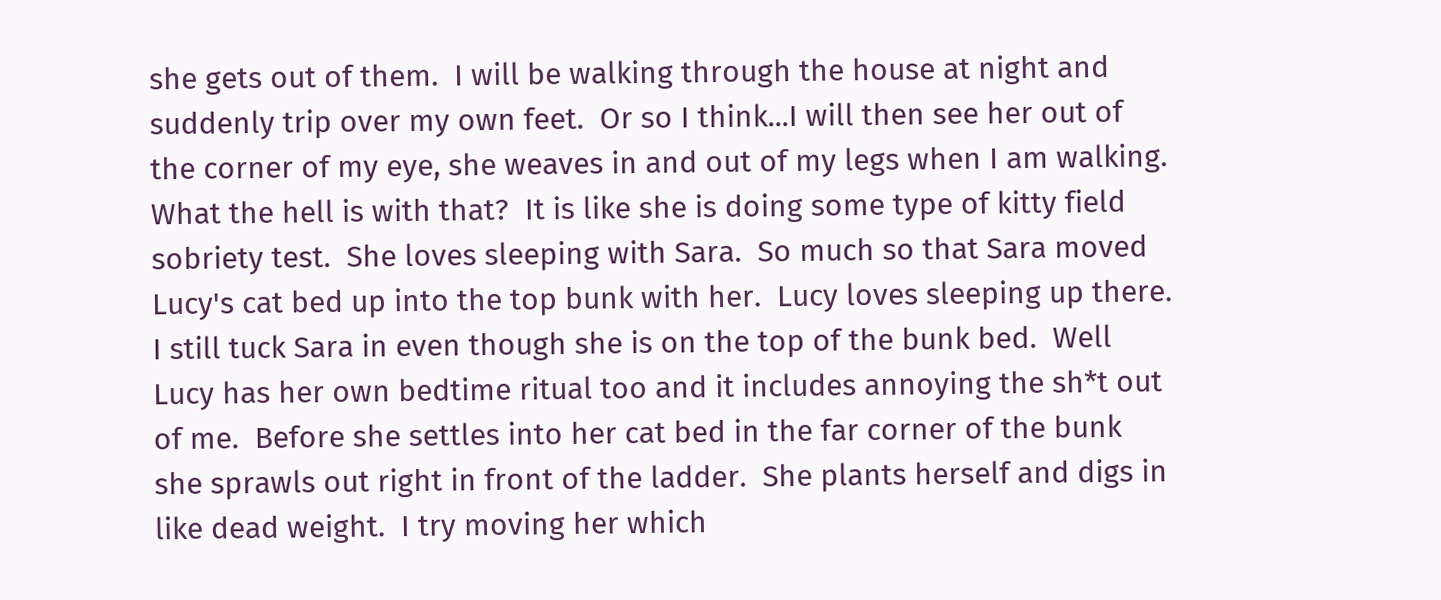she gets out of them.  I will be walking through the house at night and suddenly trip over my own feet.  Or so I think...I will then see her out of the corner of my eye, she weaves in and out of my legs when I am walking.  What the hell is with that?  It is like she is doing some type of kitty field sobriety test.  She loves sleeping with Sara.  So much so that Sara moved Lucy's cat bed up into the top bunk with her.  Lucy loves sleeping up there.  I still tuck Sara in even though she is on the top of the bunk bed.  Well Lucy has her own bedtime ritual too and it includes annoying the sh*t out of me.  Before she settles into her cat bed in the far corner of the bunk she sprawls out right in front of the ladder.  She plants herself and digs in like dead weight.  I try moving her which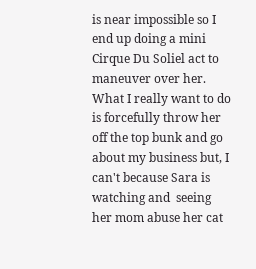is near impossible so I end up doing a mini Cirque Du Soliel act to maneuver over her.  What I really want to do is forcefully throw her off the top bunk and go about my business but, I can't because Sara is watching and  seeing her mom abuse her cat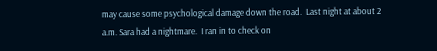may cause some psychological damage down the road.  Last night at about 2 a.m. Sara had a nightmare.  I ran in to check on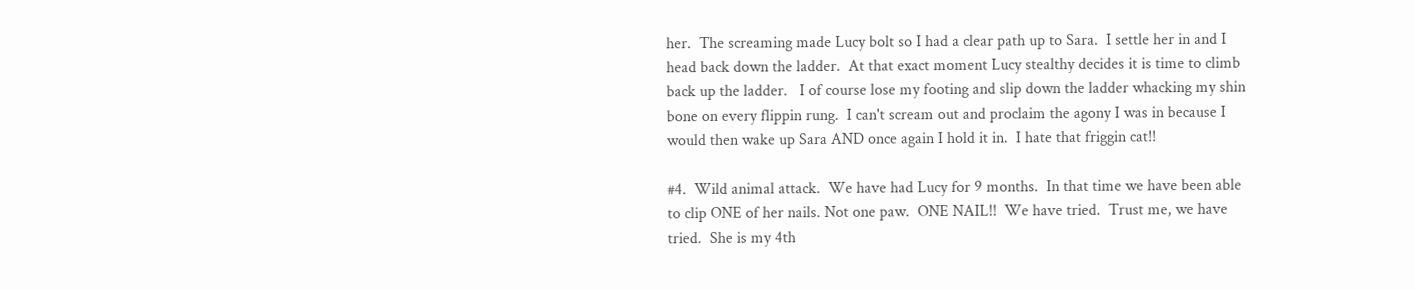her.  The screaming made Lucy bolt so I had a clear path up to Sara.  I settle her in and I head back down the ladder.  At that exact moment Lucy stealthy decides it is time to climb back up the ladder.   I of course lose my footing and slip down the ladder whacking my shin bone on every flippin rung.  I can't scream out and proclaim the agony I was in because I would then wake up Sara AND once again I hold it in.  I hate that friggin cat!!

#4.  Wild animal attack.  We have had Lucy for 9 months.  In that time we have been able to clip ONE of her nails. Not one paw.  ONE NAIL!!  We have tried.  Trust me, we have tried.  She is my 4th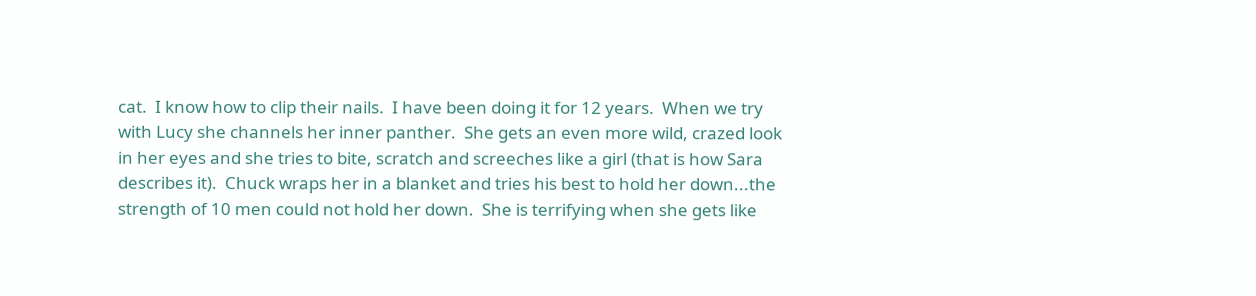cat.  I know how to clip their nails.  I have been doing it for 12 years.  When we try with Lucy she channels her inner panther.  She gets an even more wild, crazed look in her eyes and she tries to bite, scratch and screeches like a girl (that is how Sara describes it).  Chuck wraps her in a blanket and tries his best to hold her down...the strength of 10 men could not hold her down.  She is terrifying when she gets like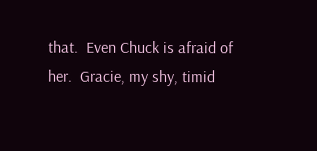that.  Even Chuck is afraid of her.  Gracie, my shy, timid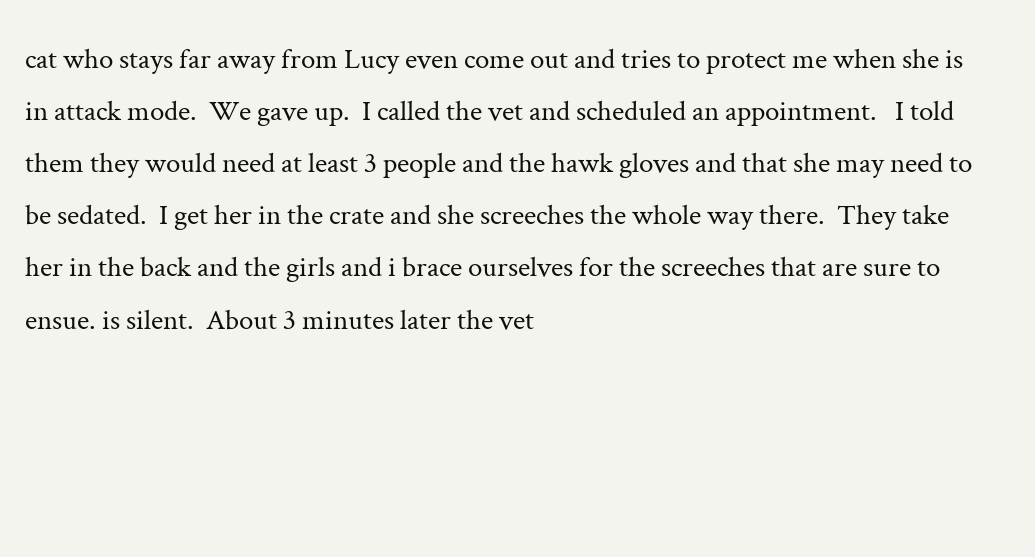cat who stays far away from Lucy even come out and tries to protect me when she is in attack mode.  We gave up.  I called the vet and scheduled an appointment.   I told them they would need at least 3 people and the hawk gloves and that she may need to be sedated.  I get her in the crate and she screeches the whole way there.  They take her in the back and the girls and i brace ourselves for the screeches that are sure to ensue. is silent.  About 3 minutes later the vet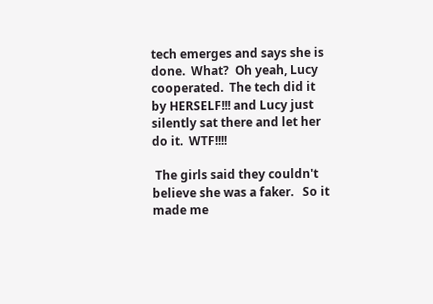tech emerges and says she is done.  What?  Oh yeah, Lucy cooperated.  The tech did it by HERSELF!!! and Lucy just silently sat there and let her do it.  WTF!!!!

 The girls said they couldn't believe she was a faker.   So it made me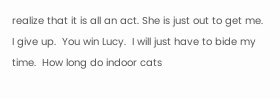realize that it is all an act. She is just out to get me.  I give up.  You win Lucy.  I will just have to bide my time.  How long do indoor cats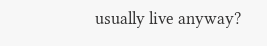usually live anyway?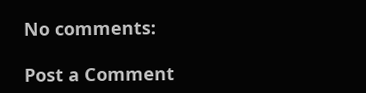No comments:

Post a Comment